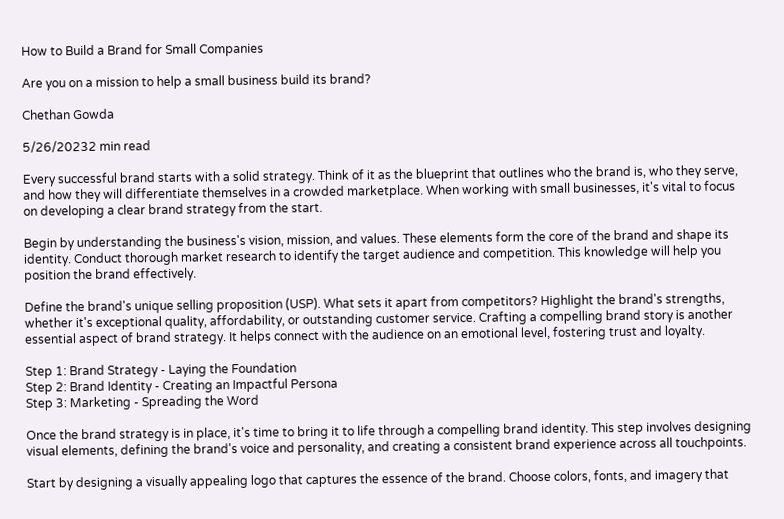How to Build a Brand for Small Companies

Are you on a mission to help a small business build its brand?

Chethan Gowda

5/26/20232 min read

Every successful brand starts with a solid strategy. Think of it as the blueprint that outlines who the brand is, who they serve, and how they will differentiate themselves in a crowded marketplace. When working with small businesses, it's vital to focus on developing a clear brand strategy from the start.

Begin by understanding the business's vision, mission, and values. These elements form the core of the brand and shape its identity. Conduct thorough market research to identify the target audience and competition. This knowledge will help you position the brand effectively.

Define the brand's unique selling proposition (USP). What sets it apart from competitors? Highlight the brand's strengths, whether it's exceptional quality, affordability, or outstanding customer service. Crafting a compelling brand story is another essential aspect of brand strategy. It helps connect with the audience on an emotional level, fostering trust and loyalty.

Step 1: Brand Strategy - Laying the Foundation
Step 2: Brand Identity - Creating an Impactful Persona
Step 3: Marketing - Spreading the Word

Once the brand strategy is in place, it's time to bring it to life through a compelling brand identity. This step involves designing visual elements, defining the brand's voice and personality, and creating a consistent brand experience across all touchpoints.

Start by designing a visually appealing logo that captures the essence of the brand. Choose colors, fonts, and imagery that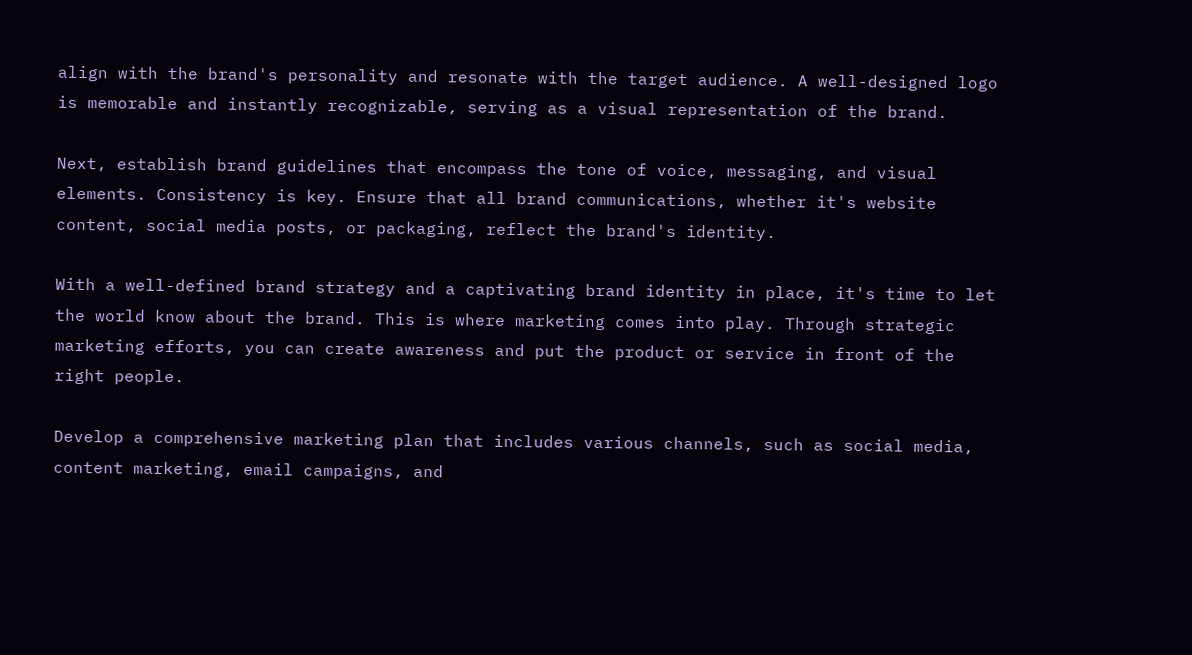align with the brand's personality and resonate with the target audience. A well-designed logo is memorable and instantly recognizable, serving as a visual representation of the brand.

Next, establish brand guidelines that encompass the tone of voice, messaging, and visual elements. Consistency is key. Ensure that all brand communications, whether it's website content, social media posts, or packaging, reflect the brand's identity.

With a well-defined brand strategy and a captivating brand identity in place, it's time to let the world know about the brand. This is where marketing comes into play. Through strategic marketing efforts, you can create awareness and put the product or service in front of the right people.

Develop a comprehensive marketing plan that includes various channels, such as social media, content marketing, email campaigns, and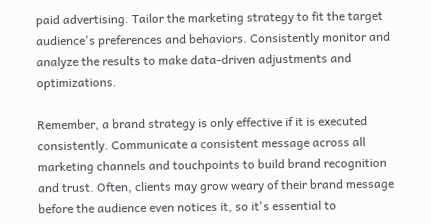paid advertising. Tailor the marketing strategy to fit the target audience's preferences and behaviors. Consistently monitor and analyze the results to make data-driven adjustments and optimizations.

Remember, a brand strategy is only effective if it is executed consistently. Communicate a consistent message across all marketing channels and touchpoints to build brand recognition and trust. Often, clients may grow weary of their brand message before the audience even notices it, so it's essential to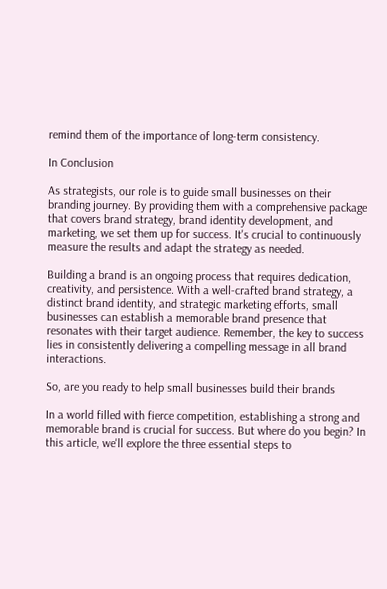remind them of the importance of long-term consistency.

In Conclusion

As strategists, our role is to guide small businesses on their branding journey. By providing them with a comprehensive package that covers brand strategy, brand identity development, and marketing, we set them up for success. It's crucial to continuously measure the results and adapt the strategy as needed.

Building a brand is an ongoing process that requires dedication, creativity, and persistence. With a well-crafted brand strategy, a distinct brand identity, and strategic marketing efforts, small businesses can establish a memorable brand presence that resonates with their target audience. Remember, the key to success lies in consistently delivering a compelling message in all brand interactions.

So, are you ready to help small businesses build their brands

In a world filled with fierce competition, establishing a strong and memorable brand is crucial for success. But where do you begin? In this article, we'll explore the three essential steps to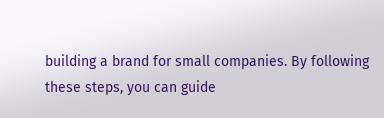building a brand for small companies. By following these steps, you can guide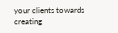your clients towards creating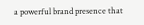a powerful brand presence that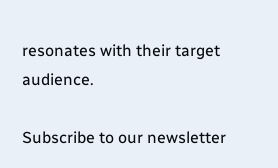resonates with their target audience.

Subscribe to our newsletter